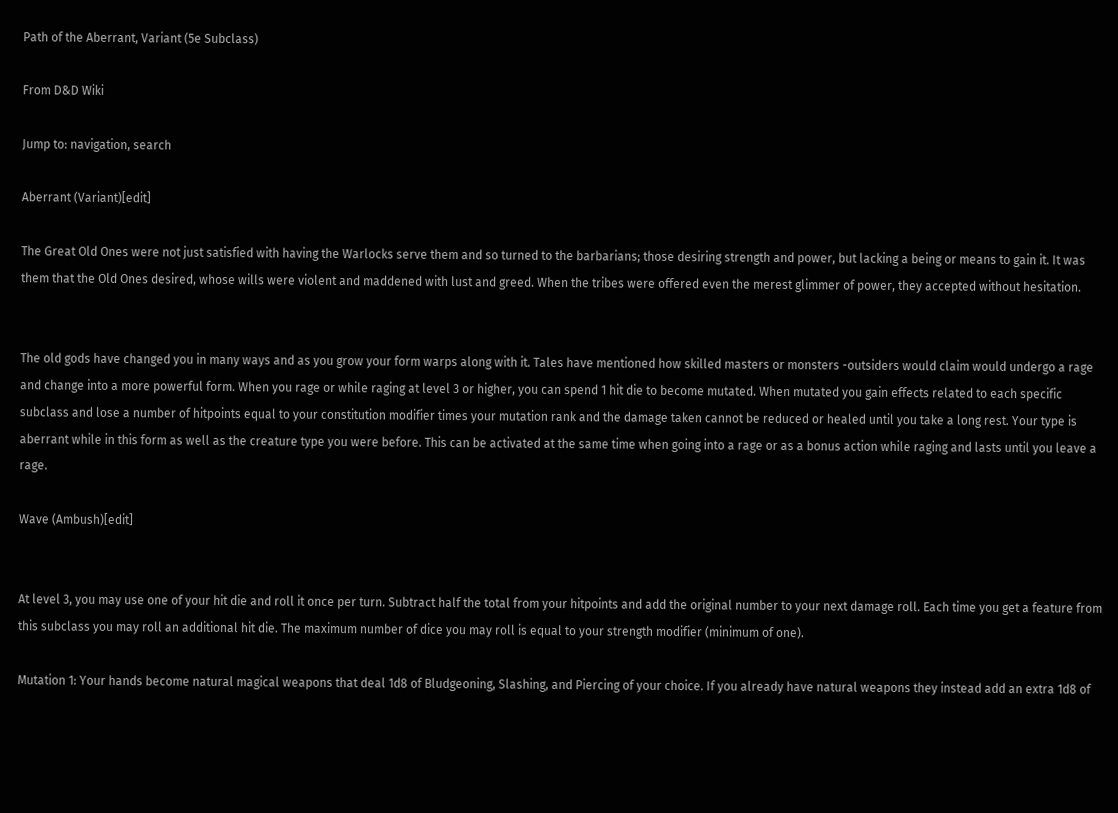Path of the Aberrant, Variant (5e Subclass)

From D&D Wiki

Jump to: navigation, search

Aberrant (Variant)[edit]

The Great Old Ones were not just satisfied with having the Warlocks serve them and so turned to the barbarians; those desiring strength and power, but lacking a being or means to gain it. It was them that the Old Ones desired, whose wills were violent and maddened with lust and greed. When the tribes were offered even the merest glimmer of power, they accepted without hesitation.


The old gods have changed you in many ways and as you grow your form warps along with it. Tales have mentioned how skilled masters or monsters -outsiders would claim would undergo a rage and change into a more powerful form. When you rage or while raging at level 3 or higher, you can spend 1 hit die to become mutated. When mutated you gain effects related to each specific subclass and lose a number of hitpoints equal to your constitution modifier times your mutation rank and the damage taken cannot be reduced or healed until you take a long rest. Your type is aberrant while in this form as well as the creature type you were before. This can be activated at the same time when going into a rage or as a bonus action while raging and lasts until you leave a rage.

Wave (Ambush)[edit]


At level 3, you may use one of your hit die and roll it once per turn. Subtract half the total from your hitpoints and add the original number to your next damage roll. Each time you get a feature from this subclass you may roll an additional hit die. The maximum number of dice you may roll is equal to your strength modifier (minimum of one).

Mutation 1: Your hands become natural magical weapons that deal 1d8 of Bludgeoning, Slashing, and Piercing of your choice. If you already have natural weapons they instead add an extra 1d8 of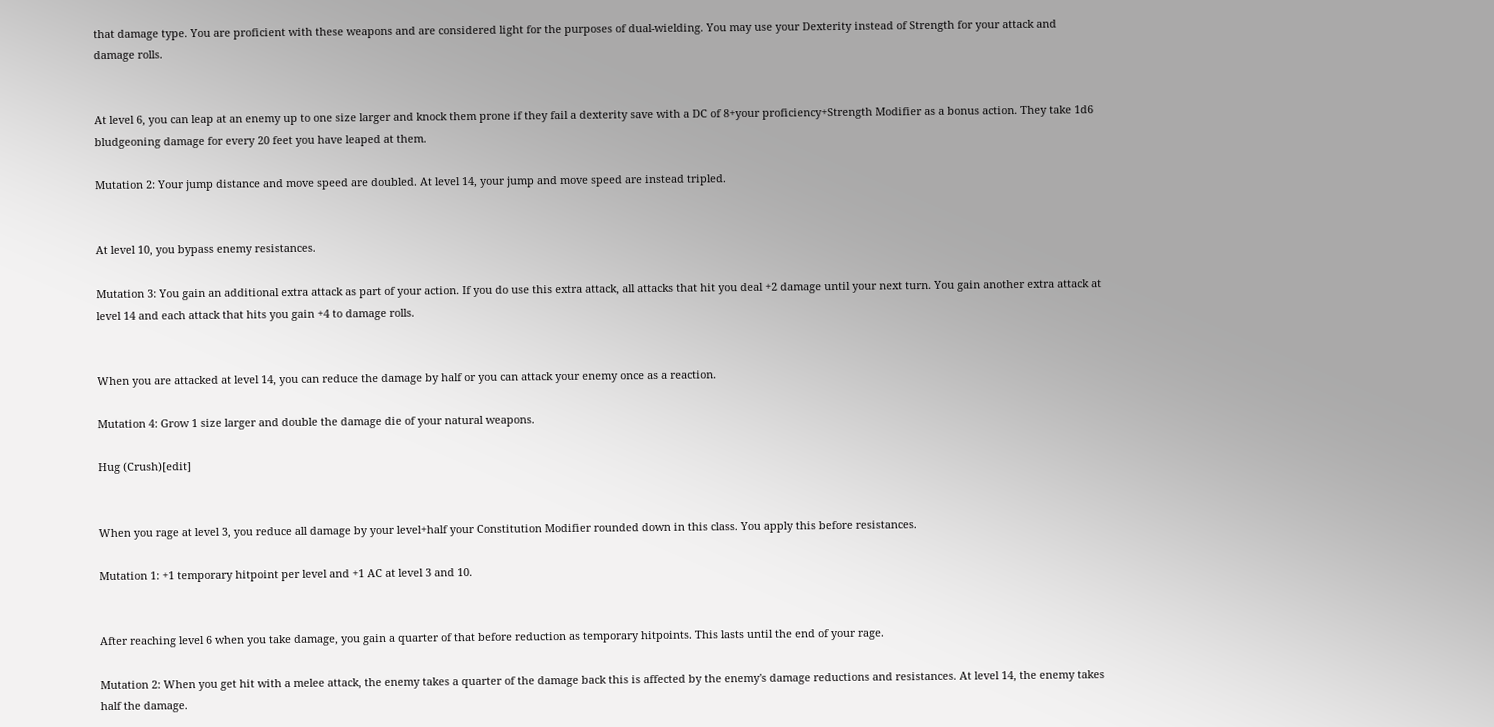that damage type. You are proficient with these weapons and are considered light for the purposes of dual-wielding. You may use your Dexterity instead of Strength for your attack and damage rolls.


At level 6, you can leap at an enemy up to one size larger and knock them prone if they fail a dexterity save with a DC of 8+your proficiency+Strength Modifier as a bonus action. They take 1d6 bludgeoning damage for every 20 feet you have leaped at them.

Mutation 2: Your jump distance and move speed are doubled. At level 14, your jump and move speed are instead tripled.


At level 10, you bypass enemy resistances.

Mutation 3: You gain an additional extra attack as part of your action. If you do use this extra attack, all attacks that hit you deal +2 damage until your next turn. You gain another extra attack at level 14 and each attack that hits you gain +4 to damage rolls.


When you are attacked at level 14, you can reduce the damage by half or you can attack your enemy once as a reaction.

Mutation 4: Grow 1 size larger and double the damage die of your natural weapons.

Hug (Crush)[edit]


When you rage at level 3, you reduce all damage by your level+half your Constitution Modifier rounded down in this class. You apply this before resistances.

Mutation 1: +1 temporary hitpoint per level and +1 AC at level 3 and 10.


After reaching level 6 when you take damage, you gain a quarter of that before reduction as temporary hitpoints. This lasts until the end of your rage.

Mutation 2: When you get hit with a melee attack, the enemy takes a quarter of the damage back this is affected by the enemy's damage reductions and resistances. At level 14, the enemy takes half the damage.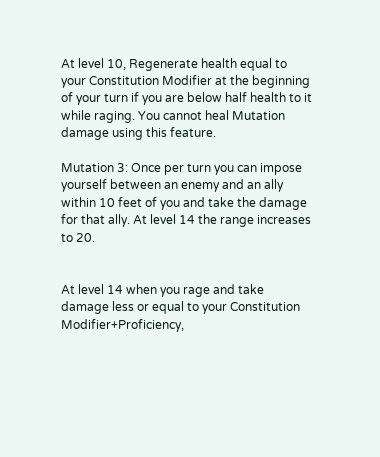At level 10, Regenerate health equal to your Constitution Modifier at the beginning of your turn if you are below half health to it while raging. You cannot heal Mutation damage using this feature.

Mutation 3: Once per turn you can impose yourself between an enemy and an ally within 10 feet of you and take the damage for that ally. At level 14 the range increases to 20.


At level 14 when you rage and take damage less or equal to your Constitution Modifier+Proficiency,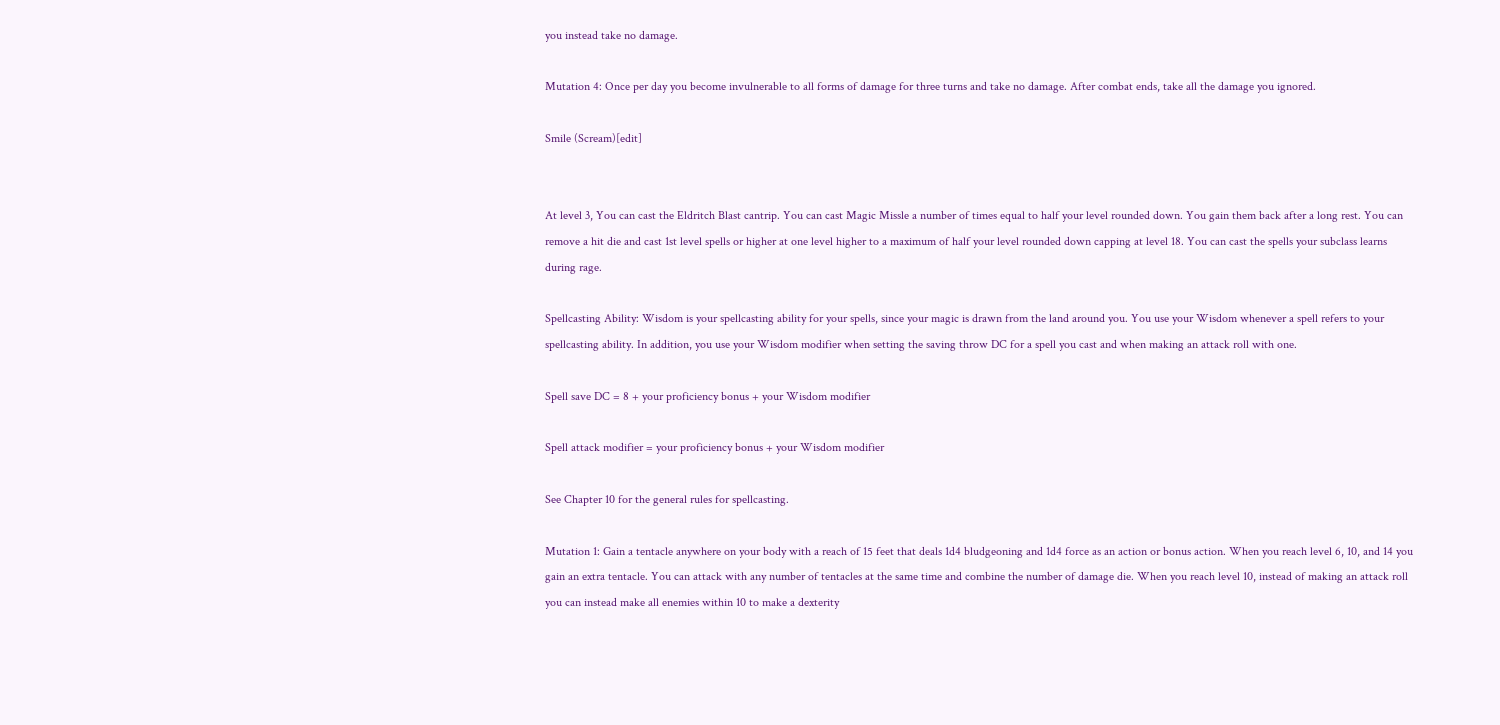you instead take no damage.

Mutation 4: Once per day you become invulnerable to all forms of damage for three turns and take no damage. After combat ends, take all the damage you ignored.

Smile (Scream)[edit]


At level 3, You can cast the Eldritch Blast cantrip. You can cast Magic Missle a number of times equal to half your level rounded down. You gain them back after a long rest. You can remove a hit die and cast 1st level spells or higher at one level higher to a maximum of half your level rounded down capping at level 18. You can cast the spells your subclass learns during rage.

Spellcasting Ability: Wisdom is your spellcasting ability for your spells, since your magic is drawn from the land around you. You use your Wisdom whenever a spell refers to your spellcasting ability. In addition, you use your Wisdom modifier when setting the saving throw DC for a spell you cast and when making an attack roll with one.

Spell save DC = 8 + your proficiency bonus + your Wisdom modifier

Spell attack modifier = your proficiency bonus + your Wisdom modifier

See Chapter 10 for the general rules for spellcasting.

Mutation 1: Gain a tentacle anywhere on your body with a reach of 15 feet that deals 1d4 bludgeoning and 1d4 force as an action or bonus action. When you reach level 6, 10, and 14 you gain an extra tentacle. You can attack with any number of tentacles at the same time and combine the number of damage die. When you reach level 10, instead of making an attack roll you can instead make all enemies within 10 to make a dexterity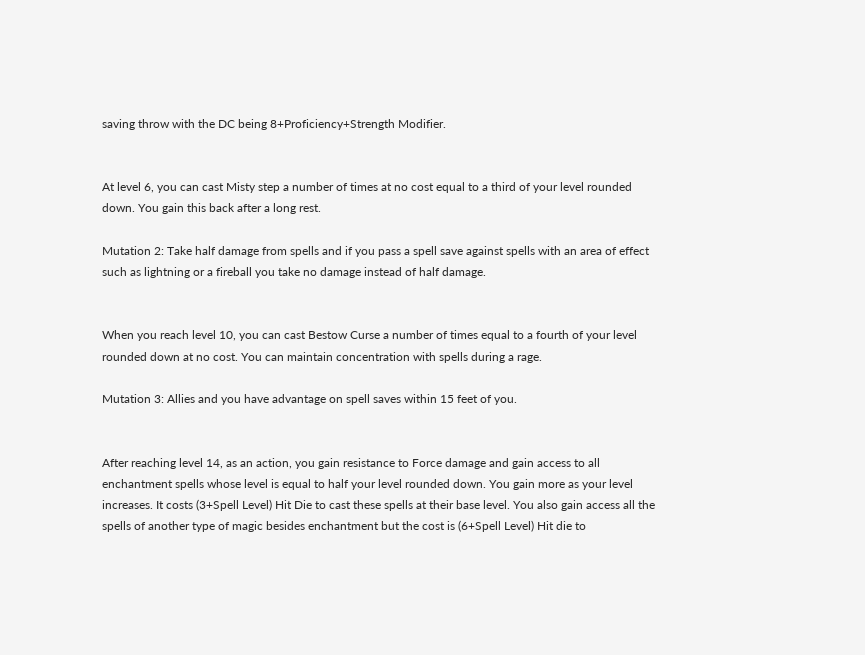saving throw with the DC being 8+Proficiency+Strength Modifier.


At level 6, you can cast Misty step a number of times at no cost equal to a third of your level rounded down. You gain this back after a long rest.

Mutation 2: Take half damage from spells and if you pass a spell save against spells with an area of effect such as lightning or a fireball you take no damage instead of half damage.


When you reach level 10, you can cast Bestow Curse a number of times equal to a fourth of your level rounded down at no cost. You can maintain concentration with spells during a rage.

Mutation 3: Allies and you have advantage on spell saves within 15 feet of you.


After reaching level 14, as an action, you gain resistance to Force damage and gain access to all enchantment spells whose level is equal to half your level rounded down. You gain more as your level increases. It costs (3+Spell Level) Hit Die to cast these spells at their base level. You also gain access all the spells of another type of magic besides enchantment but the cost is (6+Spell Level) Hit die to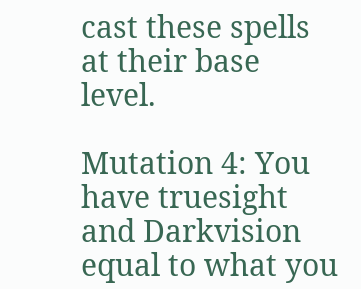cast these spells at their base level.

Mutation 4: You have truesight and Darkvision equal to what you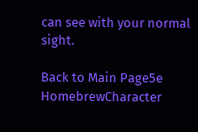can see with your normal sight.

Back to Main Page5e HomebrewCharacter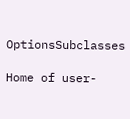OptionsSubclasses

Home of user-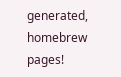generated,
homebrew pages!